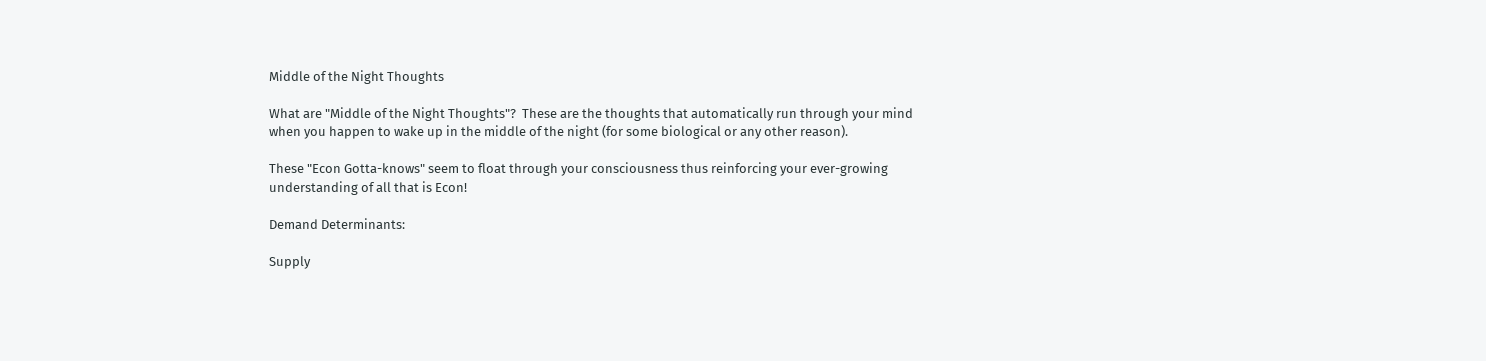Middle of the Night Thoughts

What are "Middle of the Night Thoughts"?  These are the thoughts that automatically run through your mind when you happen to wake up in the middle of the night (for some biological or any other reason).

These "Econ Gotta-knows" seem to float through your consciousness thus reinforcing your ever-growing understanding of all that is Econ!

Demand Determinants:

Supply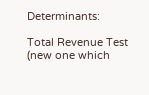Determinants:

Total Revenue Test   (new one which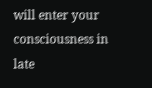will enter your consciousness in late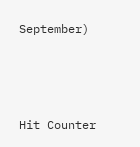September)



Hit Counter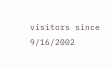visitors since 9/16/2002